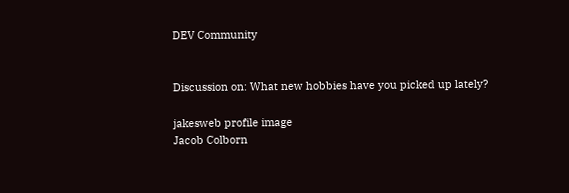DEV Community


Discussion on: What new hobbies have you picked up lately?

jakesweb profile image
Jacob Colborn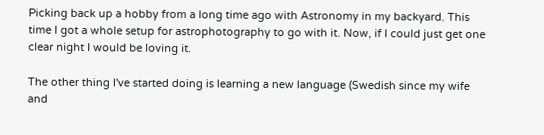Picking back up a hobby from a long time ago with Astronomy in my backyard. This time I got a whole setup for astrophotography to go with it. Now, if I could just get one clear night I would be loving it.

The other thing I've started doing is learning a new language (Swedish since my wife and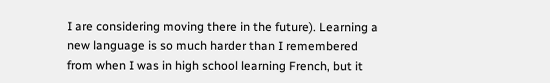I are considering moving there in the future). Learning a new language is so much harder than I remembered from when I was in high school learning French, but it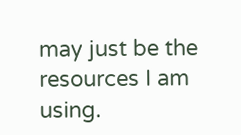may just be the resources I am using.